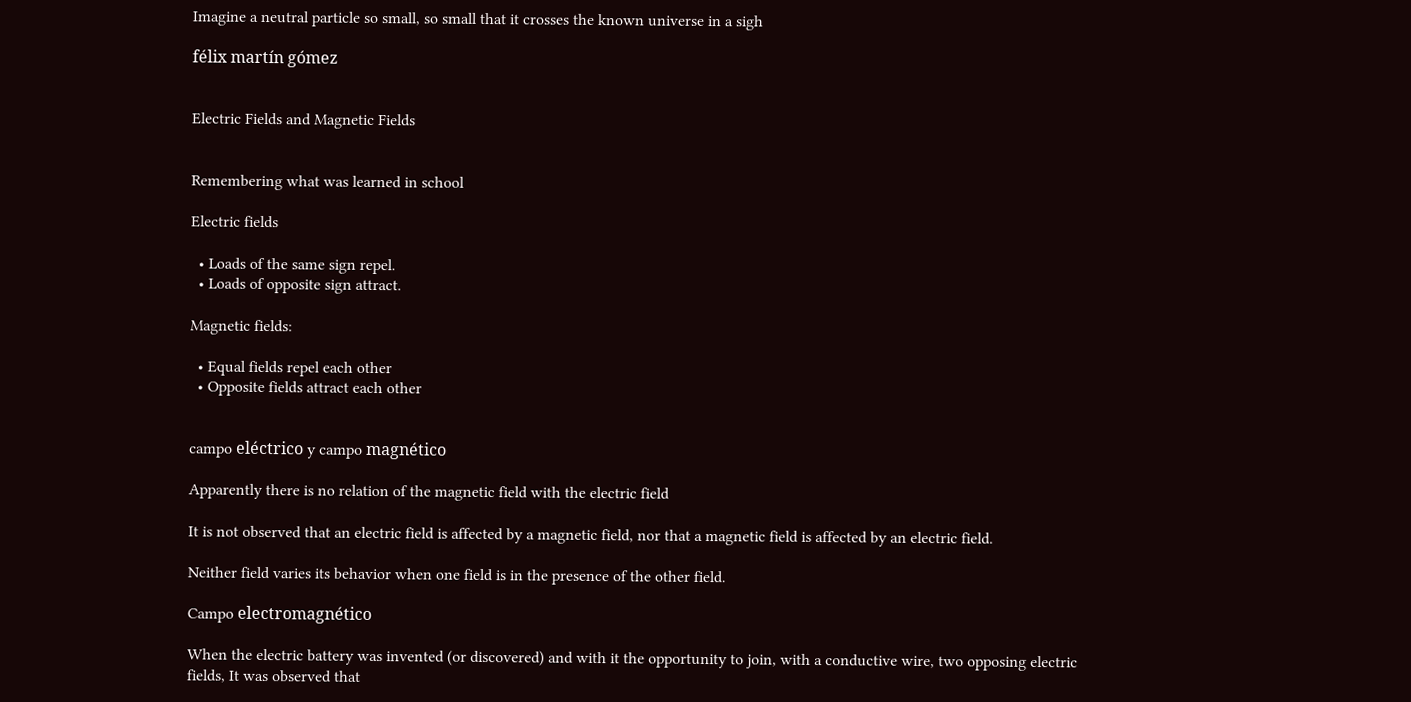Imagine a neutral particle so small, so small that it crosses the known universe in a sigh

félix martín gómez


Electric Fields and Magnetic Fields


Remembering what was learned in school

Electric fields

  • Loads of the same sign repel.
  • Loads of opposite sign attract.

Magnetic fields:

  • Equal fields repel each other
  • Opposite fields attract each other


campo eléctrico y campo magnético

Apparently there is no relation of the magnetic field with the electric field

It is not observed that an electric field is affected by a magnetic field, nor that a magnetic field is affected by an electric field.

Neither field varies its behavior when one field is in the presence of the other field.

Campo electromagnético

When the electric battery was invented (or discovered) and with it the opportunity to join, with a conductive wire, two opposing electric fields, It was observed that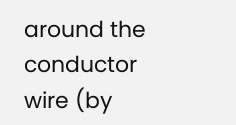around the conductor wire (by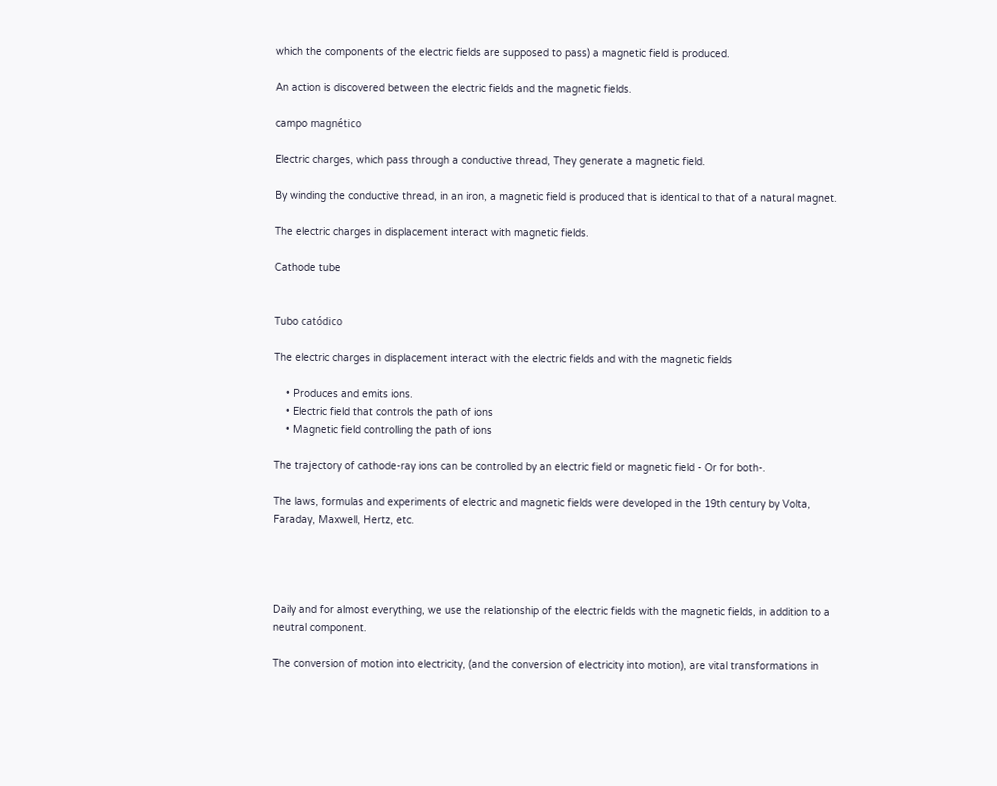which the components of the electric fields are supposed to pass) a magnetic field is produced.

An action is discovered between the electric fields and the magnetic fields.

campo magnético

Electric charges, which pass through a conductive thread, They generate a magnetic field.

By winding the conductive thread, in an iron, a magnetic field is produced that is identical to that of a natural magnet.

The electric charges in displacement interact with magnetic fields.

Cathode tube


Tubo catódico

The electric charges in displacement interact with the electric fields and with the magnetic fields

    • Produces and emits ions.
    • Electric field that controls the path of ions
    • Magnetic field controlling the path of ions

The trajectory of cathode-ray ions can be controlled by an electric field or magnetic field - Or for both-.

The laws, formulas and experiments of electric and magnetic fields were developed in the 19th century by Volta, Faraday, Maxwell, Hertz, etc.




Daily and for almost everything, we use the relationship of the electric fields with the magnetic fields, in addition to a neutral component.

The conversion of motion into electricity, (and the conversion of electricity into motion), are vital transformations in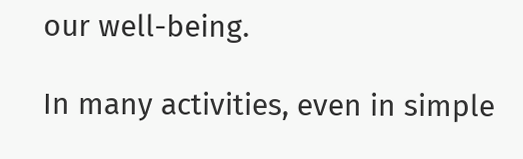our well-being.

In many activities, even in simple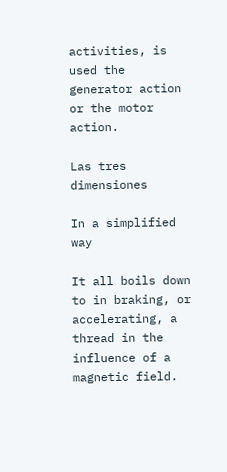activities, is used the generator action or the motor action.

Las tres dimensiones

In a simplified way

It all boils down to in braking, or accelerating, a thread in the influence of a magnetic field.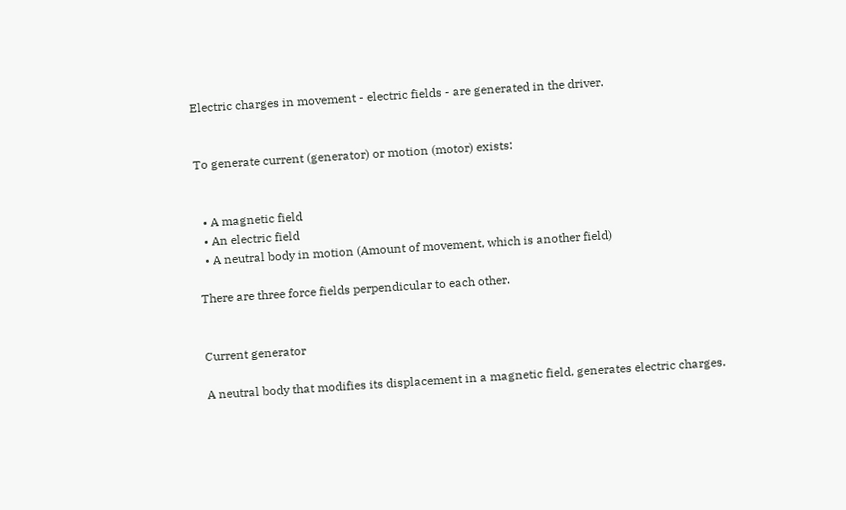Electric charges in movement - electric fields - are generated in the driver.


To generate current (generator) or motion (motor) exists:


  • A magnetic field
  • An electric field
  • A neutral body in motion (Amount of movement, which is another field)

There are three force fields perpendicular to each other.


Current generator

A neutral body that modifies its displacement in a magnetic field, generates electric charges.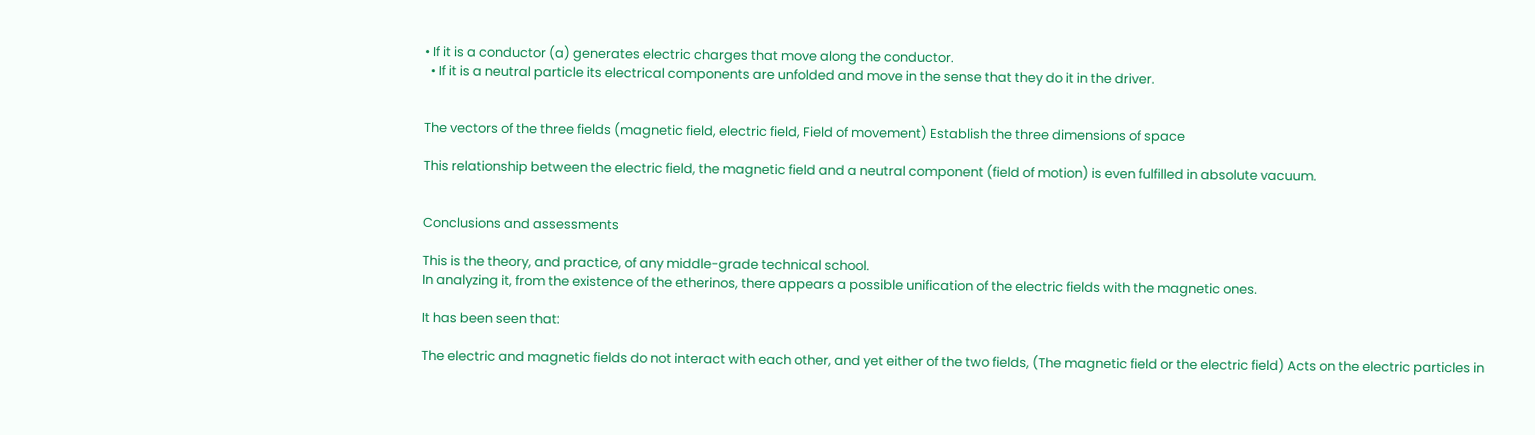• If it is a conductor (a) generates electric charges that move along the conductor.
  • If it is a neutral particle its electrical components are unfolded and move in the sense that they do it in the driver.


The vectors of the three fields (magnetic field, electric field, Field of movement) Establish the three dimensions of space

This relationship between the electric field, the magnetic field and a neutral component (field of motion) is even fulfilled in absolute vacuum.


Conclusions and assessments

This is the theory, and practice, of any middle-grade technical school.
In analyzing it, from the existence of the etherinos, there appears a possible unification of the electric fields with the magnetic ones.

It has been seen that:

The electric and magnetic fields do not interact with each other, and yet either of the two fields, (The magnetic field or the electric field) Acts on the electric particles in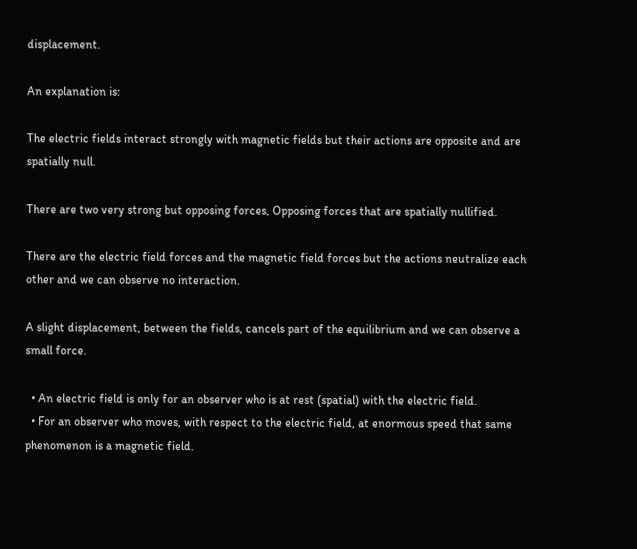displacement.

An explanation is:

The electric fields interact strongly with magnetic fields but their actions are opposite and are spatially null.

There are two very strong but opposing forces, Opposing forces that are spatially nullified.

There are the electric field forces and the magnetic field forces but the actions neutralize each other and we can observe no interaction.

A slight displacement, between the fields, cancels part of the equilibrium and we can observe a small force.

  • An electric field is only for an observer who is at rest (spatial) with the electric field.
  • For an observer who moves, with respect to the electric field, at enormous speed that same phenomenon is a magnetic field.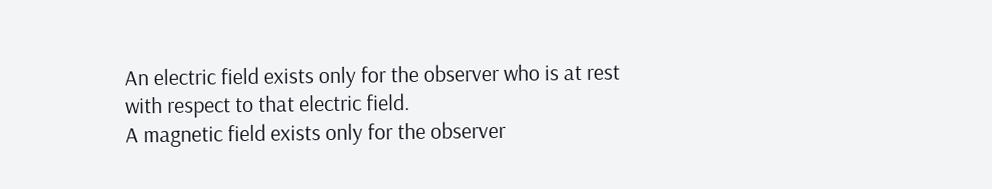An electric field exists only for the observer who is at rest with respect to that electric field.
A magnetic field exists only for the observer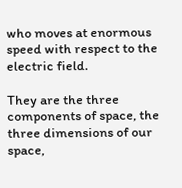who moves at enormous speed with respect to the electric field.

They are the three components of space, the three dimensions of our space,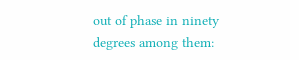out of phase in ninety degrees among them: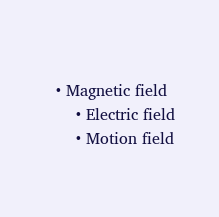• Magnetic field
    • Electric field
    • Motion field